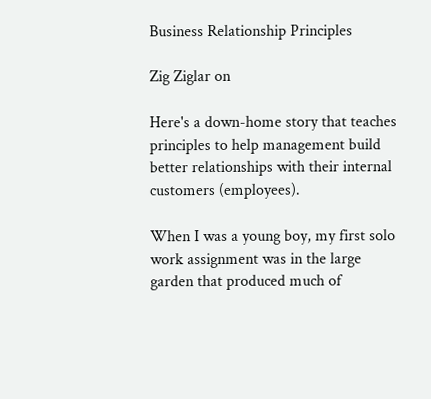Business Relationship Principles

Zig Ziglar on

Here's a down-home story that teaches principles to help management build better relationships with their internal customers (employees).

When I was a young boy, my first solo work assignment was in the large garden that produced much of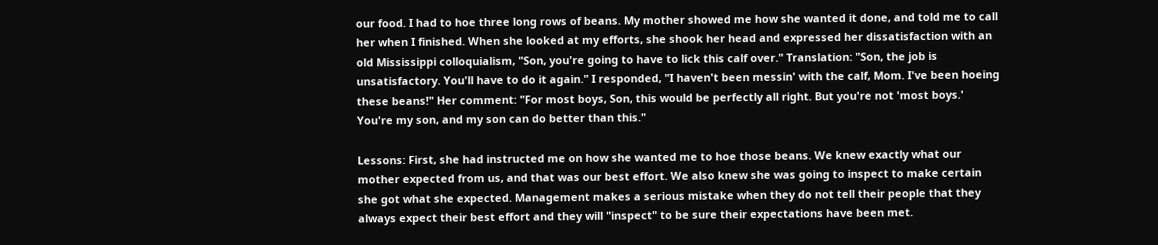our food. I had to hoe three long rows of beans. My mother showed me how she wanted it done, and told me to call her when I finished. When she looked at my efforts, she shook her head and expressed her dissatisfaction with an old Mississippi colloquialism, "Son, you're going to have to lick this calf over." Translation: "Son, the job is unsatisfactory. You'll have to do it again." I responded, "I haven't been messin' with the calf, Mom. I've been hoeing these beans!" Her comment: "For most boys, Son, this would be perfectly all right. But you're not 'most boys.' You're my son, and my son can do better than this."

Lessons: First, she had instructed me on how she wanted me to hoe those beans. We knew exactly what our mother expected from us, and that was our best effort. We also knew she was going to inspect to make certain she got what she expected. Management makes a serious mistake when they do not tell their people that they always expect their best effort and they will "inspect" to be sure their expectations have been met.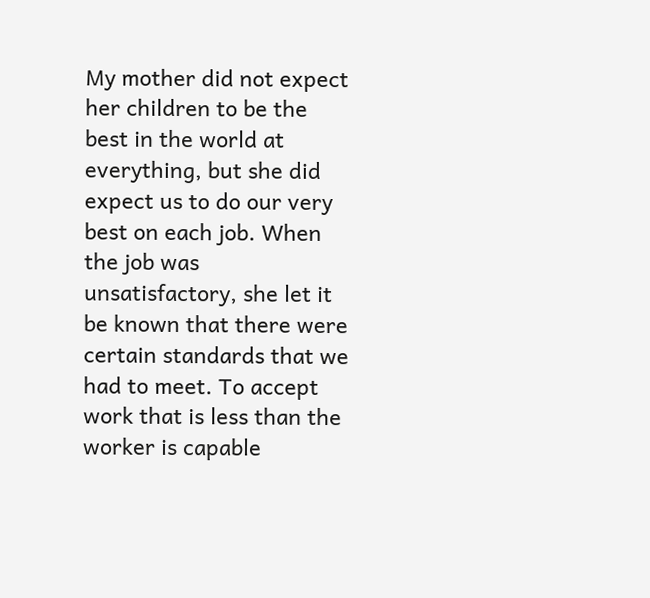My mother did not expect her children to be the best in the world at everything, but she did expect us to do our very best on each job. When the job was unsatisfactory, she let it be known that there were certain standards that we had to meet. To accept work that is less than the worker is capable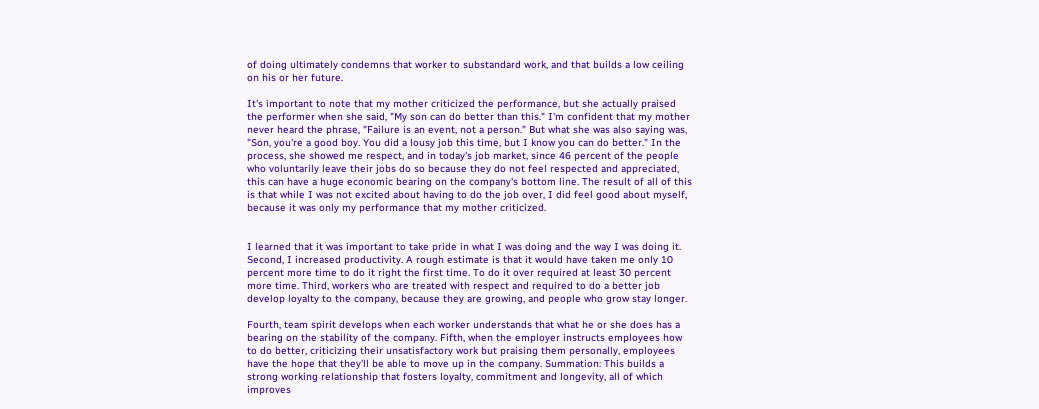of doing ultimately condemns that worker to substandard work, and that builds a low ceiling on his or her future.

It's important to note that my mother criticized the performance, but she actually praised the performer when she said, "My son can do better than this." I'm confident that my mother never heard the phrase, "Failure is an event, not a person." But what she was also saying was, "Son, you're a good boy. You did a lousy job this time, but I know you can do better." In the process, she showed me respect, and in today's job market, since 46 percent of the people who voluntarily leave their jobs do so because they do not feel respected and appreciated, this can have a huge economic bearing on the company's bottom line. The result of all of this is that while I was not excited about having to do the job over, I did feel good about myself, because it was only my performance that my mother criticized.


I learned that it was important to take pride in what I was doing and the way I was doing it. Second, I increased productivity. A rough estimate is that it would have taken me only 10 percent more time to do it right the first time. To do it over required at least 30 percent more time. Third, workers who are treated with respect and required to do a better job develop loyalty to the company, because they are growing, and people who grow stay longer.

Fourth, team spirit develops when each worker understands that what he or she does has a bearing on the stability of the company. Fifth, when the employer instructs employees how to do better, criticizing their unsatisfactory work but praising them personally, employees have the hope that they'll be able to move up in the company. Summation: This builds a strong working relationship that fosters loyalty, commitment and longevity, all of which improves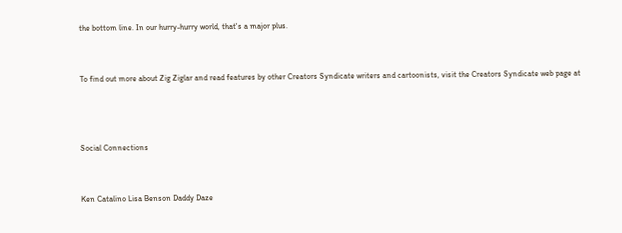the bottom line. In our hurry-hurry world, that's a major plus.


To find out more about Zig Ziglar and read features by other Creators Syndicate writers and cartoonists, visit the Creators Syndicate web page at



Social Connections


Ken Catalino Lisa Benson Daddy Daze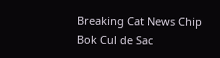Breaking Cat News Chip Bok Cul de Sac